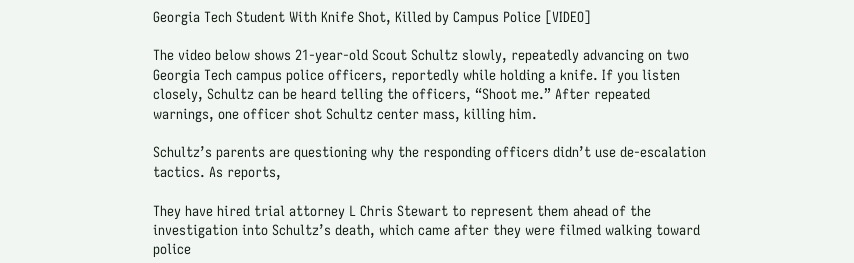Georgia Tech Student With Knife Shot, Killed by Campus Police [VIDEO]

The video below shows 21-year-old Scout Schultz slowly, repeatedly advancing on two Georgia Tech campus police officers, reportedly while holding a knife. If you listen closely, Schultz can be heard telling the officers, “Shoot me.” After repeated warnings, one officer shot Schultz center mass, killing him.

Schultz’s parents are questioning why the responding officers didn’t use de-escalation tactics. As reports,

They have hired trial attorney L Chris Stewart to represent them ahead of the investigation into Schultz’s death, which came after they were filmed walking toward police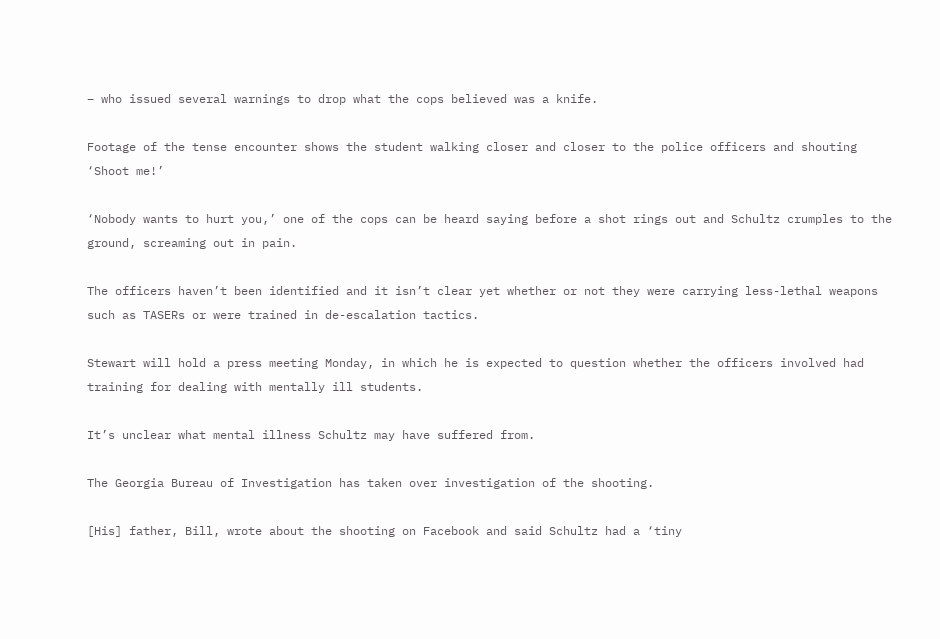– who issued several warnings to drop what the cops believed was a knife.

Footage of the tense encounter shows the student walking closer and closer to the police officers and shouting ‘Shoot me!’

‘Nobody wants to hurt you,’ one of the cops can be heard saying before a shot rings out and Schultz crumples to the ground, screaming out in pain.

The officers haven’t been identified and it isn’t clear yet whether or not they were carrying less-lethal weapons such as TASERs or were trained in de-escalation tactics.

Stewart will hold a press meeting Monday, in which he is expected to question whether the officers involved had training for dealing with mentally ill students.

It’s unclear what mental illness Schultz may have suffered from.

The Georgia Bureau of Investigation has taken over investigation of the shooting.

[His] father, Bill, wrote about the shooting on Facebook and said Schultz had a ‘tiny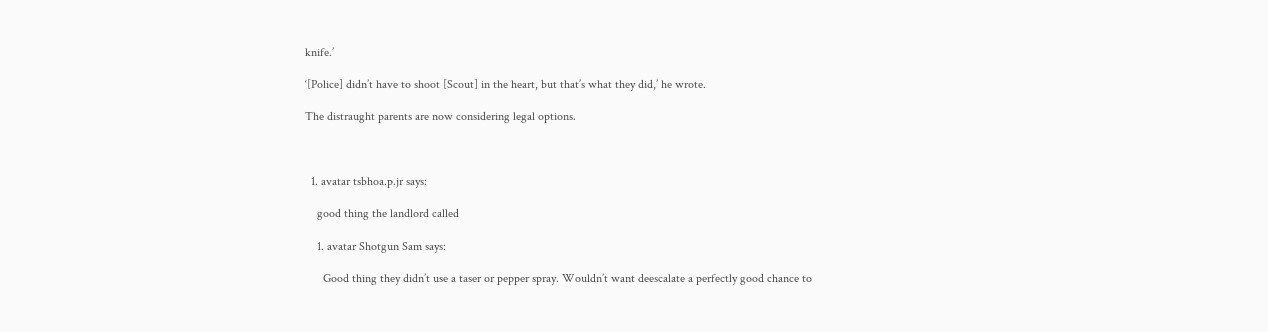knife.’

‘[Police] didn’t have to shoot [Scout] in the heart, but that’s what they did,’ he wrote.

The distraught parents are now considering legal options.



  1. avatar tsbhoa.p.jr says:

    good thing the landlord called

    1. avatar Shotgun Sam says:

      Good thing they didn’t use a taser or pepper spray. Wouldn’t want deescalate a perfectly good chance to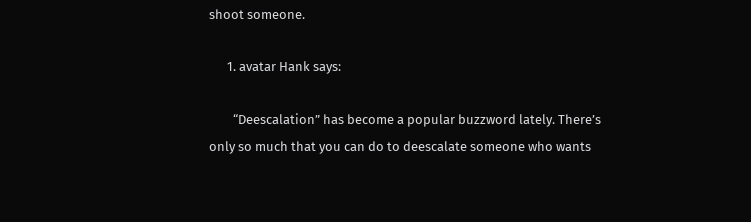shoot someone.

      1. avatar Hank says:

        “Deescalation” has become a popular buzzword lately. There’s only so much that you can do to deescalate someone who wants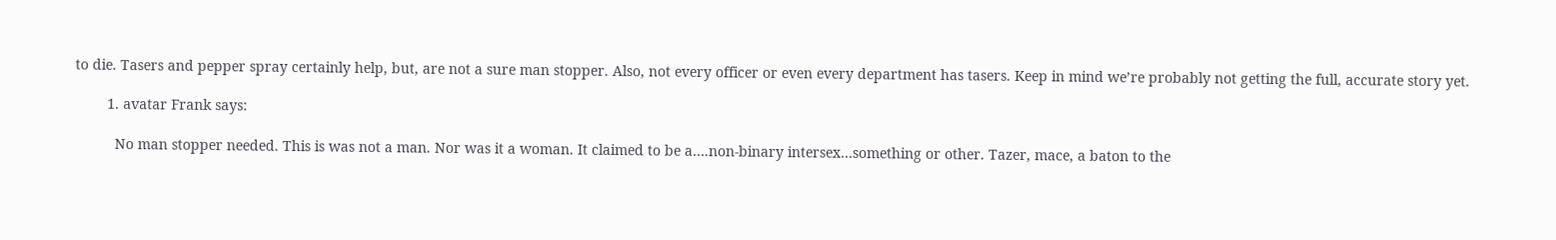to die. Tasers and pepper spray certainly help, but, are not a sure man stopper. Also, not every officer or even every department has tasers. Keep in mind we’re probably not getting the full, accurate story yet.

        1. avatar Frank says:

          No man stopper needed. This is was not a man. Nor was it a woman. It claimed to be a….non-binary intersex…something or other. Tazer, mace, a baton to the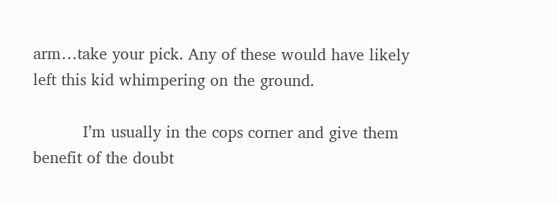arm…take your pick. Any of these would have likely left this kid whimpering on the ground.

          I’m usually in the cops corner and give them benefit of the doubt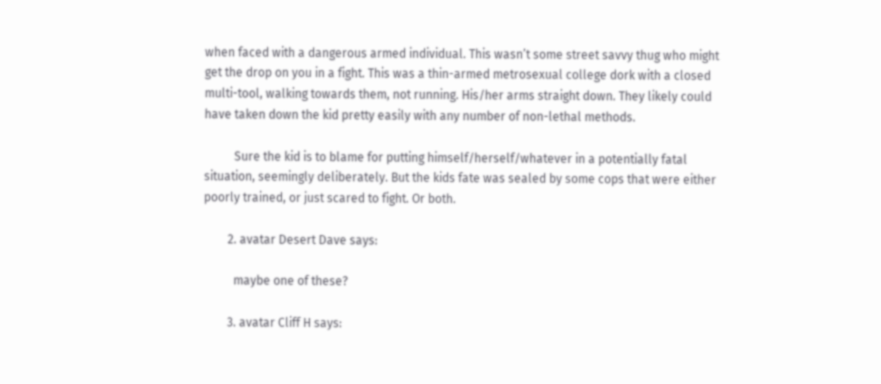when faced with a dangerous armed individual. This wasn’t some street savvy thug who might get the drop on you in a fight. This was a thin-armed metrosexual college dork with a closed multi-tool, walking towards them, not running. His/her arms straight down. They likely could have taken down the kid pretty easily with any number of non-lethal methods.

          Sure the kid is to blame for putting himself/herself/whatever in a potentially fatal situation, seemingly deliberately. But the kids fate was sealed by some cops that were either poorly trained, or just scared to fight. Or both.

        2. avatar Desert Dave says:

          maybe one of these?

        3. avatar Cliff H says: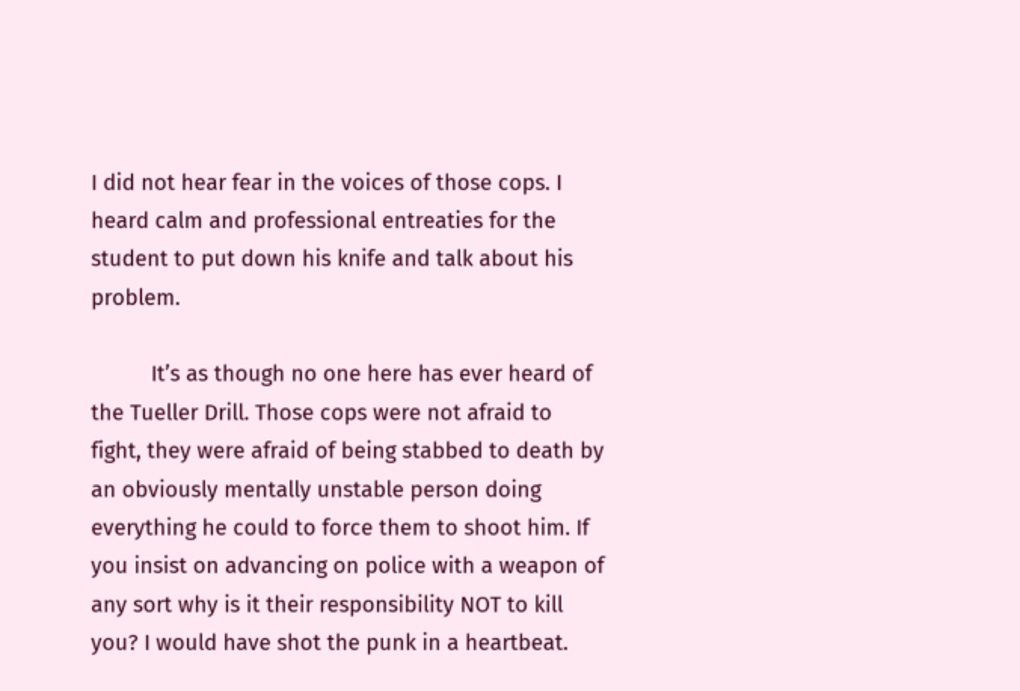I did not hear fear in the voices of those cops. I heard calm and professional entreaties for the student to put down his knife and talk about his problem.

          It’s as though no one here has ever heard of the Tueller Drill. Those cops were not afraid to fight, they were afraid of being stabbed to death by an obviously mentally unstable person doing everything he could to force them to shoot him. If you insist on advancing on police with a weapon of any sort why is it their responsibility NOT to kill you? I would have shot the punk in a heartbeat.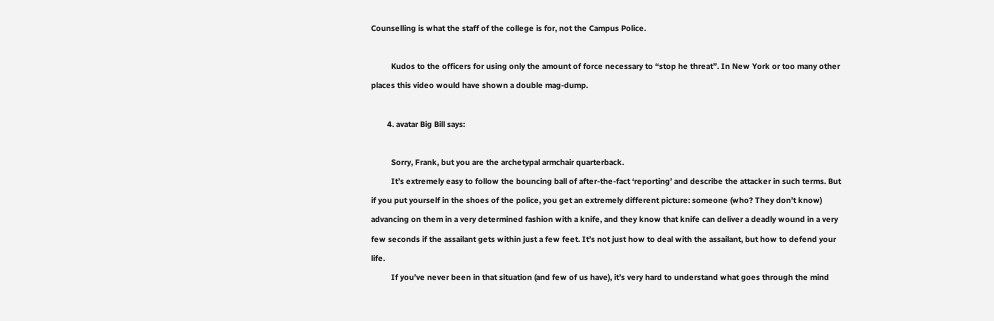Counselling is what the staff of the college is for, not the Campus Police.

          Kudos to the officers for using only the amount of force necessary to “stop he threat”. In New York or too many other places this video would have shown a double mag-dump.

        4. avatar Big Bill says:

          Sorry, Frank, but you are the archetypal armchair quarterback.
          It’s extremely easy to follow the bouncing ball of after-the-fact ‘reporting’ and describe the attacker in such terms. But if you put yourself in the shoes of the police, you get an extremely different picture: someone (who? They don’t know) advancing on them in a very determined fashion with a knife, and they know that knife can deliver a deadly wound in a very few seconds if the assailant gets within just a few feet. It’s not just how to deal with the assailant, but how to defend your life.
          If you’ve never been in that situation (and few of us have), it’s very hard to understand what goes through the mind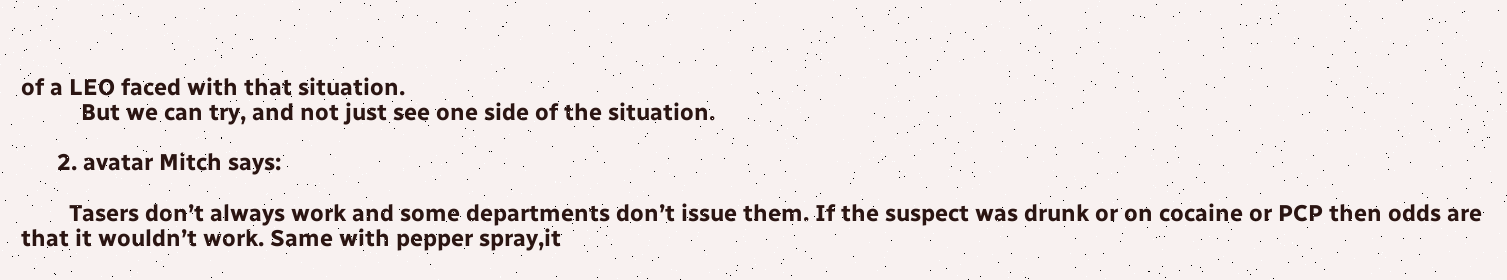of a LEO faced with that situation.
          But we can try, and not just see one side of the situation.

      2. avatar Mitch says:

        Tasers don’t always work and some departments don’t issue them. If the suspect was drunk or on cocaine or PCP then odds are that it wouldn’t work. Same with pepper spray,it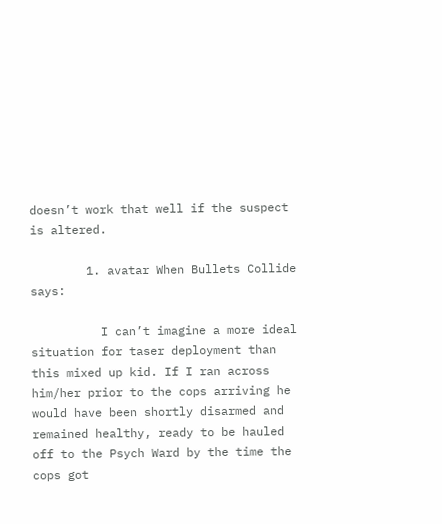doesn’t work that well if the suspect is altered.

        1. avatar When Bullets Collide says:

          I can’t imagine a more ideal situation for taser deployment than this mixed up kid. If I ran across him/her prior to the cops arriving he would have been shortly disarmed and remained healthy, ready to be hauled off to the Psych Ward by the time the cops got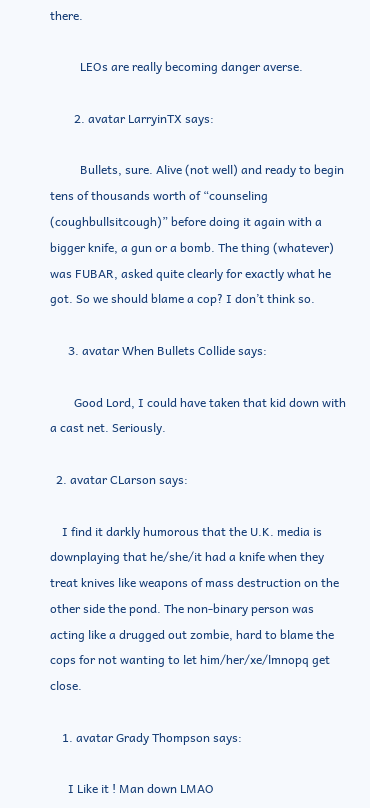there.

          LEOs are really becoming danger averse.

        2. avatar LarryinTX says:

          Bullets, sure. Alive (not well) and ready to begin tens of thousands worth of “counseling (coughbullsitcough)” before doing it again with a bigger knife, a gun or a bomb. The thing (whatever) was FUBAR, asked quite clearly for exactly what he got. So we should blame a cop? I don’t think so.

      3. avatar When Bullets Collide says:

        Good Lord, I could have taken that kid down with a cast net. Seriously.

  2. avatar CLarson says:

    I find it darkly humorous that the U.K. media is downplaying that he/she/it had a knife when they treat knives like weapons of mass destruction on the other side the pond. The non-binary person was acting like a drugged out zombie, hard to blame the cops for not wanting to let him/her/xe/lmnopq get close.

    1. avatar Grady Thompson says:

      I Like it ! Man down LMAO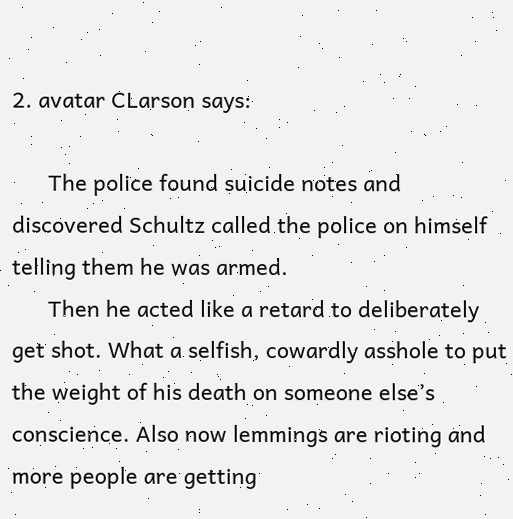2. avatar CLarson says:

      The police found suicide notes and discovered Schultz called the police on himself telling them he was armed.
      Then he acted like a retard to deliberately get shot. What a selfish, cowardly asshole to put the weight of his death on someone else’s conscience. Also now lemmings are rioting and more people are getting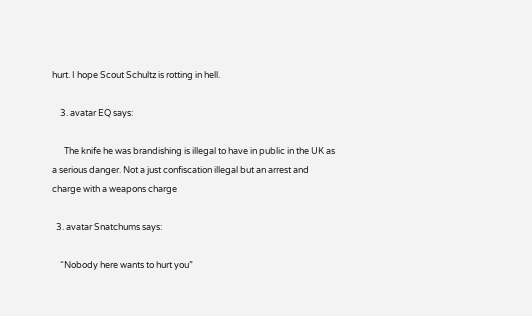hurt. I hope Scout Schultz is rotting in hell.

    3. avatar EQ says:

      The knife he was brandishing is illegal to have in public in the UK as a serious danger. Not a just confiscation illegal but an arrest and charge with a weapons charge

  3. avatar Snatchums says:

    “Nobody here wants to hurt you”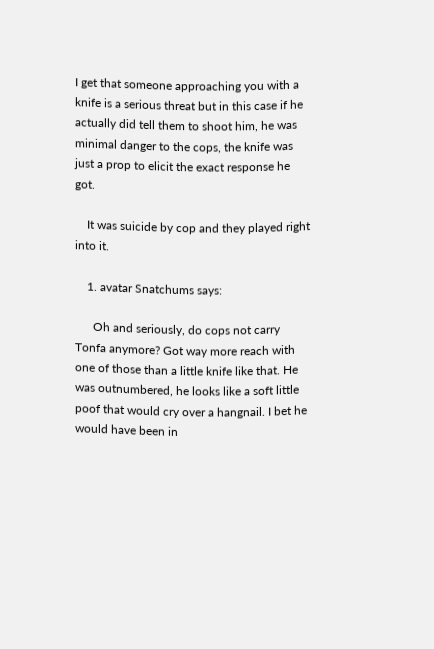I get that someone approaching you with a knife is a serious threat but in this case if he actually did tell them to shoot him, he was minimal danger to the cops, the knife was just a prop to elicit the exact response he got.

    It was suicide by cop and they played right into it.

    1. avatar Snatchums says:

      Oh and seriously, do cops not carry Tonfa anymore? Got way more reach with one of those than a little knife like that. He was outnumbered, he looks like a soft little poof that would cry over a hangnail. I bet he would have been in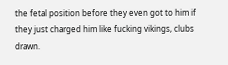the fetal position before they even got to him if they just charged him like fucking vikings, clubs drawn.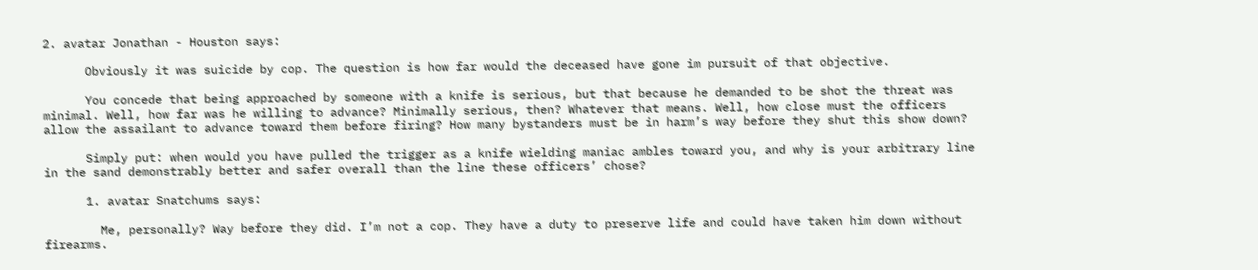2. avatar Jonathan - Houston says:

      Obviously it was suicide by cop. The question is how far would the deceased have gone im pursuit of that objective.

      You concede that being approached by someone with a knife is serious, but that because he demanded to be shot the threat was minimal. Well, how far was he willing to advance? Minimally serious, then? Whatever that means. Well, how close must the officers allow the assailant to advance toward them before firing? How many bystanders must be in harm’s way before they shut this show down?

      Simply put: when would you have pulled the trigger as a knife wielding maniac ambles toward you, and why is your arbitrary line in the sand demonstrably better and safer overall than the line these officers’ chose?

      1. avatar Snatchums says:

        Me, personally? Way before they did. I’m not a cop. They have a duty to preserve life and could have taken him down without firearms.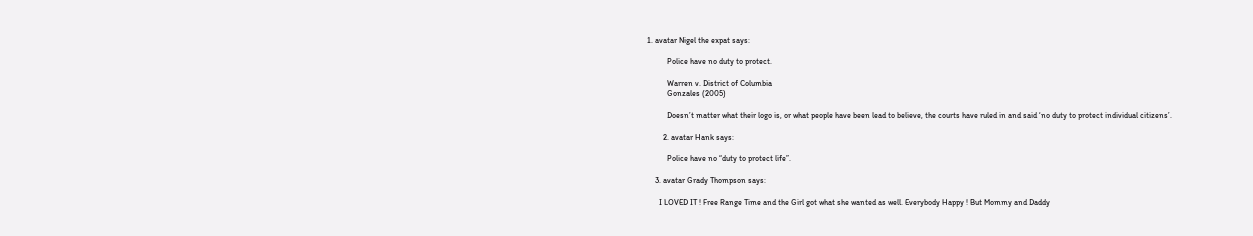1. avatar Nigel the expat says:

          Police have no duty to protect.

          Warren v. District of Columbia
          Gonzales (2005)

          Doesn’t matter what their logo is, or what people have been lead to believe, the courts have ruled in and said ‘no duty to protect individual citizens’.

        2. avatar Hank says:

          Police have no “duty to protect life”.

    3. avatar Grady Thompson says:

      I LOVED IT ! Free Range Time and the Girl got what she wanted as well. Everybody Happy ! But Mommy and Daddy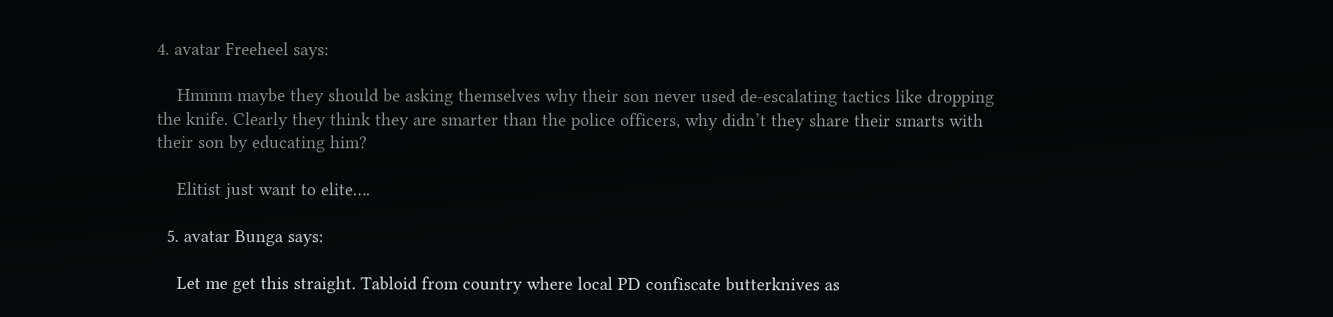4. avatar Freeheel says:

    Hmmm maybe they should be asking themselves why their son never used de-escalating tactics like dropping the knife. Clearly they think they are smarter than the police officers, why didn’t they share their smarts with their son by educating him?

    Elitist just want to elite….

  5. avatar Bunga says:

    Let me get this straight. Tabloid from country where local PD confiscate butterknives as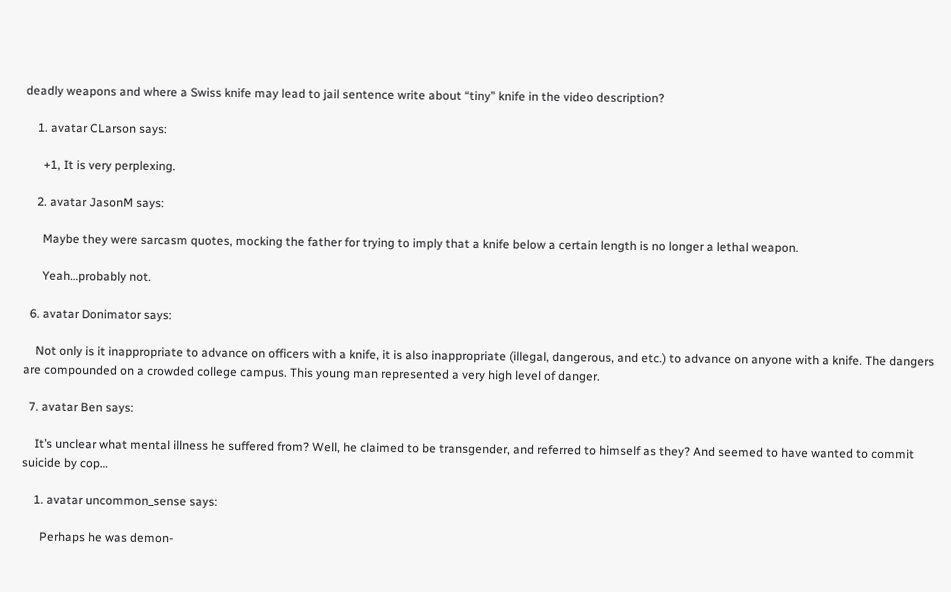deadly weapons and where a Swiss knife may lead to jail sentence write about “tiny” knife in the video description?

    1. avatar CLarson says:

      +1, It is very perplexing.

    2. avatar JasonM says:

      Maybe they were sarcasm quotes, mocking the father for trying to imply that a knife below a certain length is no longer a lethal weapon.

      Yeah…probably not.

  6. avatar Donimator says:

    Not only is it inappropriate to advance on officers with a knife, it is also inappropriate (illegal, dangerous, and etc.) to advance on anyone with a knife. The dangers are compounded on a crowded college campus. This young man represented a very high level of danger.

  7. avatar Ben says:

    It’s unclear what mental illness he suffered from? Well, he claimed to be transgender, and referred to himself as they? And seemed to have wanted to commit suicide by cop…

    1. avatar uncommon_sense says:

      Perhaps he was demon-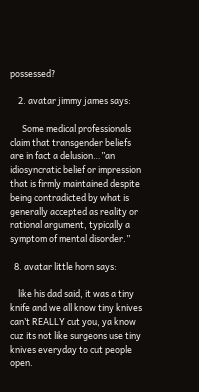possessed?

    2. avatar jimmy james says:

      Some medical professionals claim that transgender beliefs are in fact a delusion…”an idiosyncratic belief or impression that is firmly maintained despite being contradicted by what is generally accepted as reality or rational argument, typically a symptom of mental disorder.”

  8. avatar little horn says:

    like his dad said, it was a tiny knife and we all know tiny knives can’t REALLY cut you, ya know cuz its not like surgeons use tiny knives everyday to cut people open.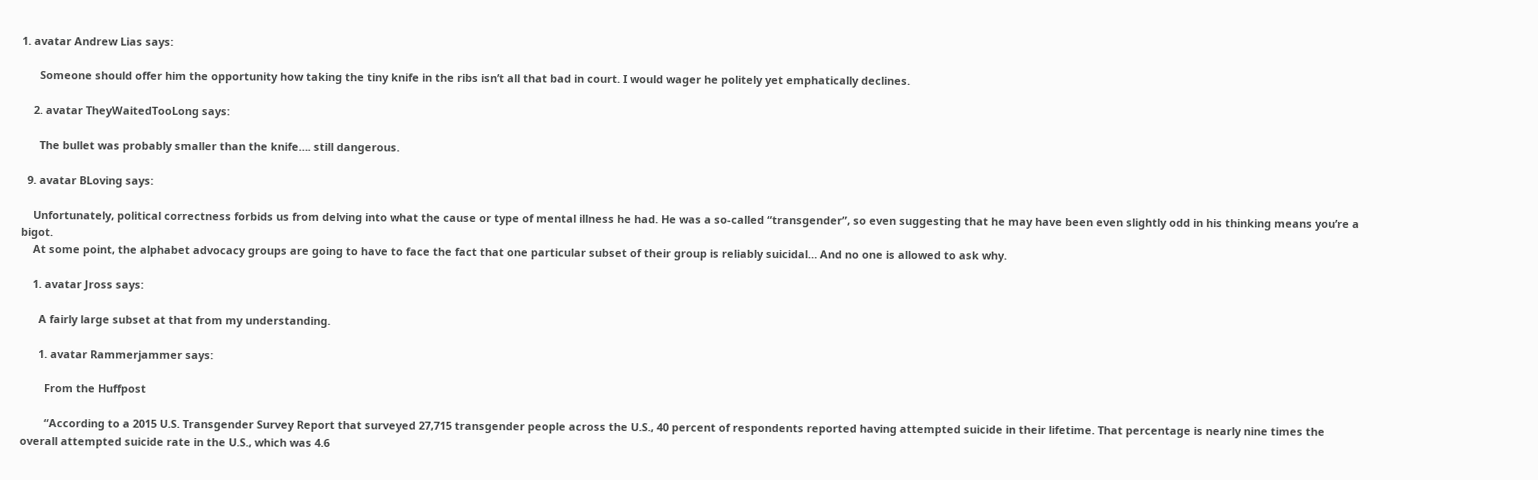1. avatar Andrew Lias says:

      Someone should offer him the opportunity how taking the tiny knife in the ribs isn’t all that bad in court. I would wager he politely yet emphatically declines.

    2. avatar TheyWaitedTooLong says:

      The bullet was probably smaller than the knife…. still dangerous.

  9. avatar BLoving says:

    Unfortunately, political correctness forbids us from delving into what the cause or type of mental illness he had. He was a so-called “transgender”, so even suggesting that he may have been even slightly odd in his thinking means you’re a bigot.
    At some point, the alphabet advocacy groups are going to have to face the fact that one particular subset of their group is reliably suicidal… And no one is allowed to ask why.

    1. avatar Jross says:

      A fairly large subset at that from my understanding.

      1. avatar Rammerjammer says:

        From the Huffpost

        “According to a 2015 U.S. Transgender Survey Report that surveyed 27,715 transgender people across the U.S., 40 percent of respondents reported having attempted suicide in their lifetime. That percentage is nearly nine times the overall attempted suicide rate in the U.S., which was 4.6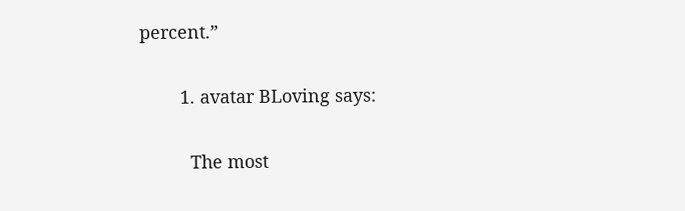percent.”

        1. avatar BLoving says:

          The most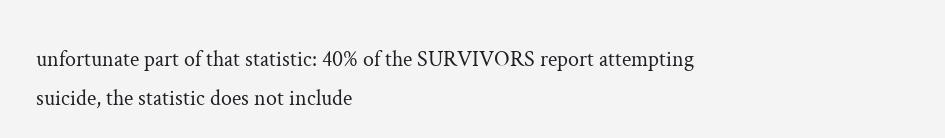unfortunate part of that statistic: 40% of the SURVIVORS report attempting suicide, the statistic does not include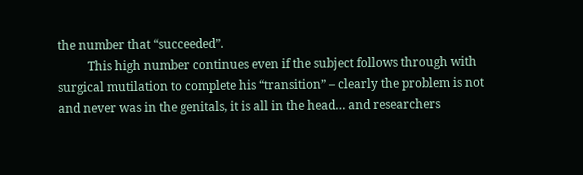the number that “succeeded”.
          This high number continues even if the subject follows through with surgical mutilation to complete his “transition” – clearly the problem is not and never was in the genitals, it is all in the head… and researchers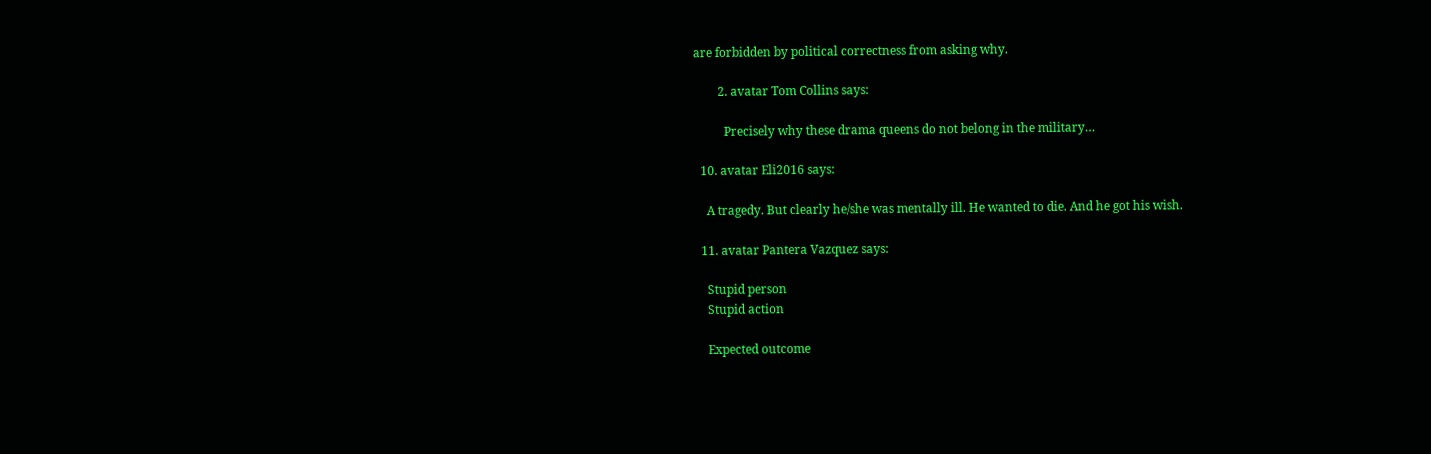are forbidden by political correctness from asking why.

        2. avatar Tom Collins says:

          Precisely why these drama queens do not belong in the military…

  10. avatar Eli2016 says:

    A tragedy. But clearly he/she was mentally ill. He wanted to die. And he got his wish.

  11. avatar Pantera Vazquez says:

    Stupid person
    Stupid action

    Expected outcome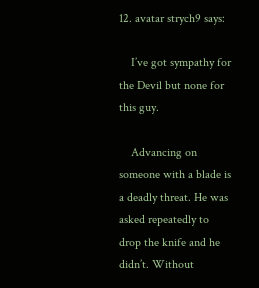12. avatar strych9 says:

    I’ve got sympathy for the Devil but none for this guy.

    Advancing on someone with a blade is a deadly threat. He was asked repeatedly to drop the knife and he didn’t. Without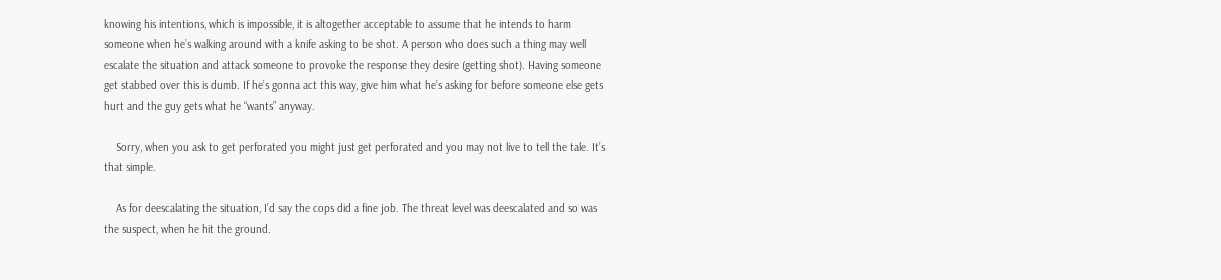knowing his intentions, which is impossible, it is altogether acceptable to assume that he intends to harm someone when he’s walking around with a knife asking to be shot. A person who does such a thing may well escalate the situation and attack someone to provoke the response they desire (getting shot). Having someone get stabbed over this is dumb. If he’s gonna act this way, give him what he’s asking for before someone else gets hurt and the guy gets what he “wants” anyway.

    Sorry, when you ask to get perforated you might just get perforated and you may not live to tell the tale. It’s that simple.

    As for deescalating the situation, I’d say the cops did a fine job. The threat level was deescalated and so was the suspect, when he hit the ground.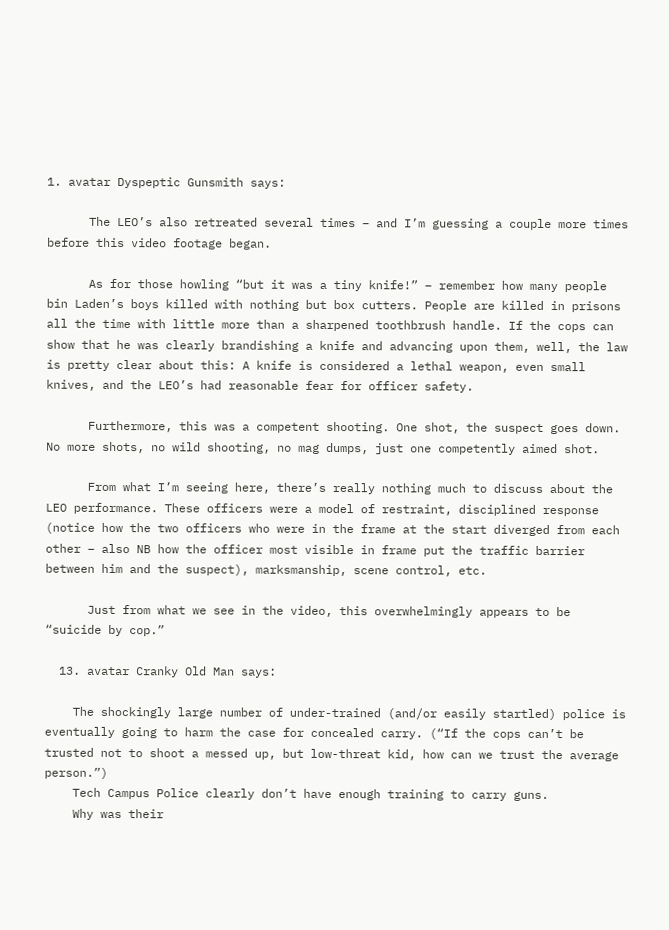1. avatar Dyspeptic Gunsmith says:

      The LEO’s also retreated several times – and I’m guessing a couple more times before this video footage began.

      As for those howling “but it was a tiny knife!” – remember how many people bin Laden’s boys killed with nothing but box cutters. People are killed in prisons all the time with little more than a sharpened toothbrush handle. If the cops can show that he was clearly brandishing a knife and advancing upon them, well, the law is pretty clear about this: A knife is considered a lethal weapon, even small knives, and the LEO’s had reasonable fear for officer safety.

      Furthermore, this was a competent shooting. One shot, the suspect goes down. No more shots, no wild shooting, no mag dumps, just one competently aimed shot.

      From what I’m seeing here, there’s really nothing much to discuss about the LEO performance. These officers were a model of restraint, disciplined response (notice how the two officers who were in the frame at the start diverged from each other – also NB how the officer most visible in frame put the traffic barrier between him and the suspect), marksmanship, scene control, etc.

      Just from what we see in the video, this overwhelmingly appears to be “suicide by cop.”

  13. avatar Cranky Old Man says:

    The shockingly large number of under-trained (and/or easily startled) police is eventually going to harm the case for concealed carry. (“If the cops can’t be trusted not to shoot a messed up, but low-threat kid, how can we trust the average person.”)
    Tech Campus Police clearly don’t have enough training to carry guns.
    Why was their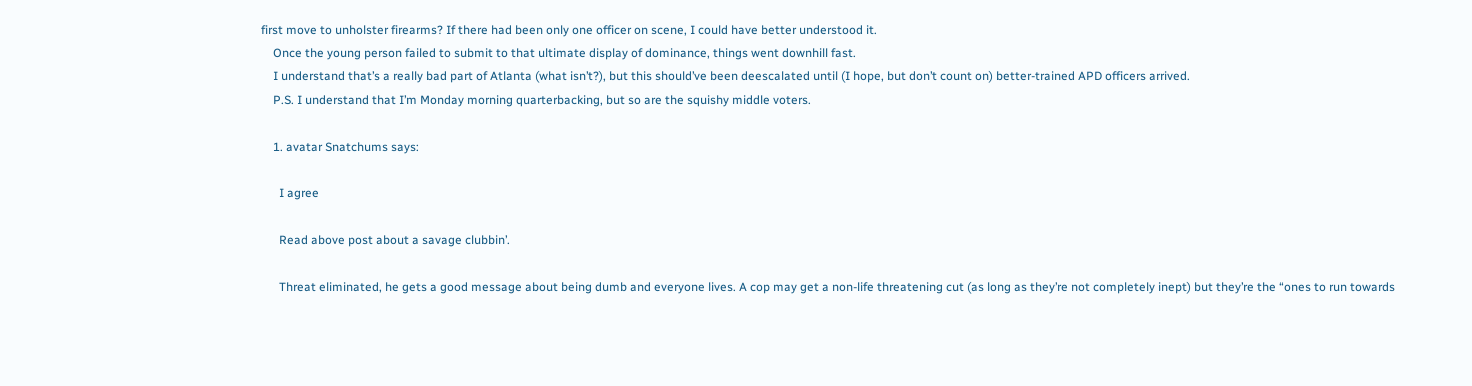first move to unholster firearms? If there had been only one officer on scene, I could have better understood it.
    Once the young person failed to submit to that ultimate display of dominance, things went downhill fast.
    I understand that’s a really bad part of Atlanta (what isn’t?), but this should’ve been deescalated until (I hope, but don’t count on) better-trained APD officers arrived.
    P.S. I understand that I’m Monday morning quarterbacking, but so are the squishy middle voters.

    1. avatar Snatchums says:

      I agree

      Read above post about a savage clubbin’.

      Threat eliminated, he gets a good message about being dumb and everyone lives. A cop may get a non-life threatening cut (as long as they’re not completely inept) but they’re the “ones to run towards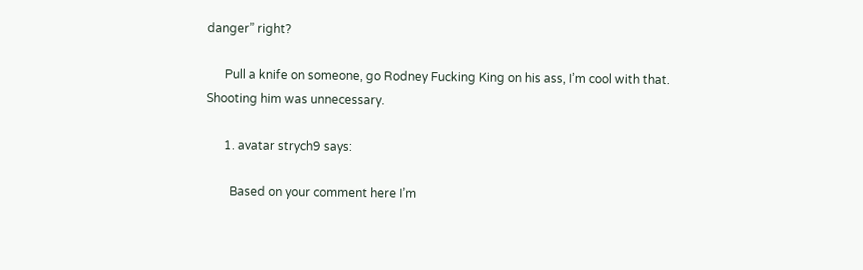danger” right?

      Pull a knife on someone, go Rodney Fucking King on his ass, I’m cool with that. Shooting him was unnecessary.

      1. avatar strych9 says:

        Based on your comment here I’m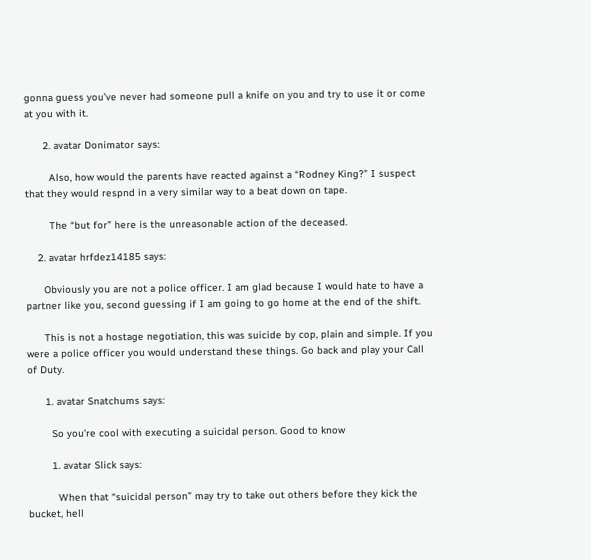gonna guess you’ve never had someone pull a knife on you and try to use it or come at you with it.

      2. avatar Donimator says:

        Also, how would the parents have reacted against a “Rodney King?” I suspect that they would respnd in a very similar way to a beat down on tape.

        The “but for” here is the unreasonable action of the deceased.

    2. avatar hrfdez14185 says:

      Obviously you are not a police officer. I am glad because I would hate to have a partner like you, second guessing if I am going to go home at the end of the shift.

      This is not a hostage negotiation, this was suicide by cop, plain and simple. If you were a police officer you would understand these things. Go back and play your Call of Duty.

      1. avatar Snatchums says:

        So you’re cool with executing a suicidal person. Good to know

        1. avatar Slick says:

          When that “suicidal person” may try to take out others before they kick the bucket, hell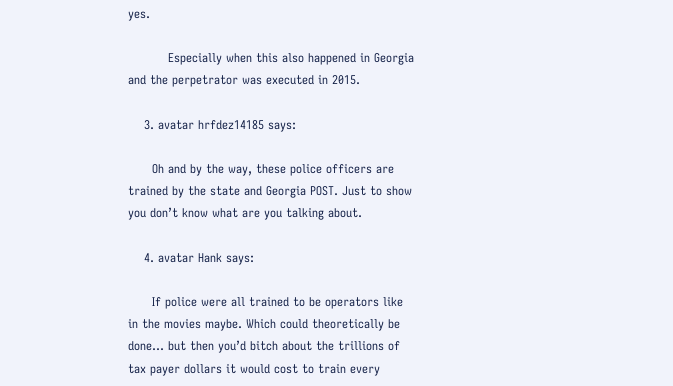yes.

          Especially when this also happened in Georgia and the perpetrator was executed in 2015.

    3. avatar hrfdez14185 says:

      Oh and by the way, these police officers are trained by the state and Georgia POST. Just to show you don’t know what are you talking about.

    4. avatar Hank says:

      If police were all trained to be operators like in the movies maybe. Which could theoretically be done… but then you’d bitch about the trillions of tax payer dollars it would cost to train every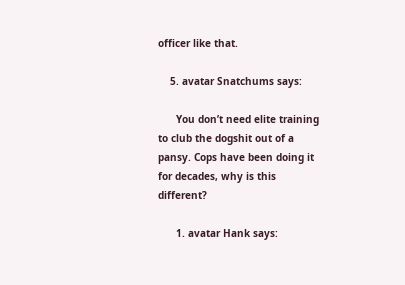officer like that.

    5. avatar Snatchums says:

      You don’t need elite training to club the dogshit out of a pansy. Cops have been doing it for decades, why is this different?

      1. avatar Hank says: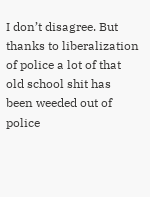I don’t disagree. But thanks to liberalization of police a lot of that old school shit has been weeded out of police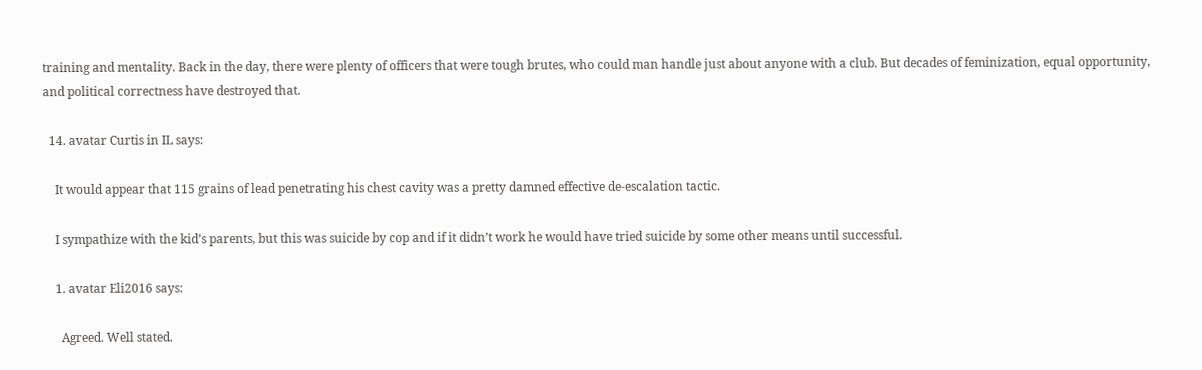training and mentality. Back in the day, there were plenty of officers that were tough brutes, who could man handle just about anyone with a club. But decades of feminization, equal opportunity, and political correctness have destroyed that.

  14. avatar Curtis in IL says:

    It would appear that 115 grains of lead penetrating his chest cavity was a pretty damned effective de-escalation tactic.

    I sympathize with the kid’s parents, but this was suicide by cop and if it didn’t work he would have tried suicide by some other means until successful.

    1. avatar Eli2016 says:

      Agreed. Well stated.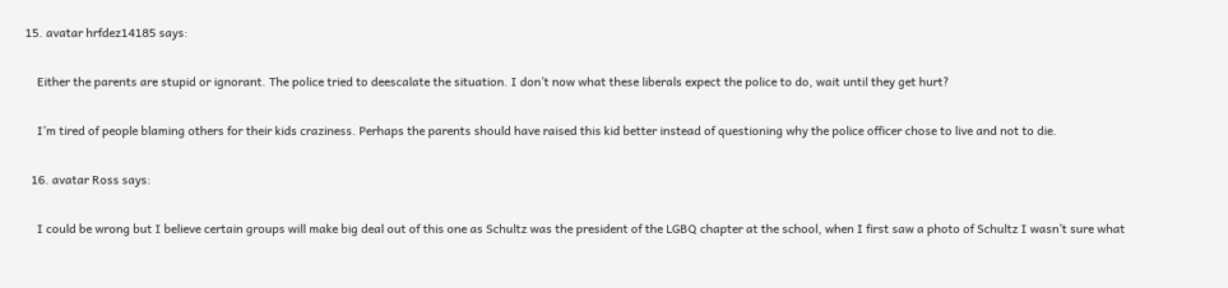15. avatar hrfdez14185 says:

    Either the parents are stupid or ignorant. The police tried to deescalate the situation. I don’t now what these liberals expect the police to do, wait until they get hurt?

    I’m tired of people blaming others for their kids craziness. Perhaps the parents should have raised this kid better instead of questioning why the police officer chose to live and not to die.

  16. avatar Ross says:

    I could be wrong but I believe certain groups will make big deal out of this one as Schultz was the president of the LGBQ chapter at the school, when I first saw a photo of Schultz I wasn’t sure what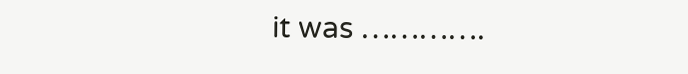it was ………….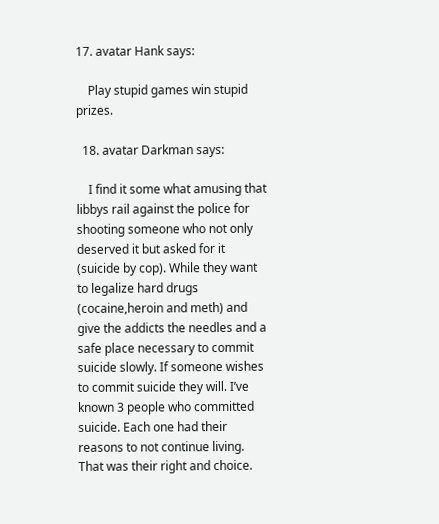17. avatar Hank says:

    Play stupid games win stupid prizes.

  18. avatar Darkman says:

    I find it some what amusing that libbys rail against the police for shooting someone who not only deserved it but asked for it (suicide by cop). While they want to legalize hard drugs (cocaine,heroin and meth) and give the addicts the needles and a safe place necessary to commit suicide slowly. If someone wishes to commit suicide they will. I’ve known 3 people who committed suicide. Each one had their reasons to not continue living. That was their right and choice.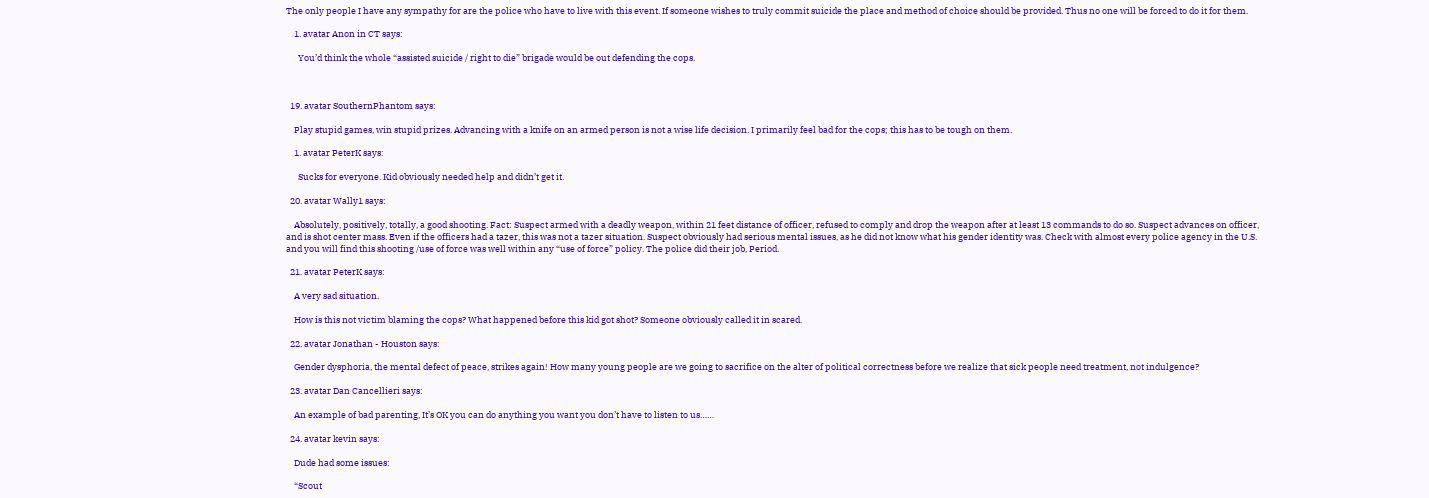The only people I have any sympathy for are the police who have to live with this event. If someone wishes to truly commit suicide the place and method of choice should be provided. Thus no one will be forced to do it for them.

    1. avatar Anon in CT says:

      You’d think the whole “assisted suicide / right to die” brigade would be out defending the cops.



  19. avatar SouthernPhantom says:

    Play stupid games, win stupid prizes. Advancing with a knife on an armed person is not a wise life decision. I primarily feel bad for the cops; this has to be tough on them.

    1. avatar PeterK says:

      Sucks for everyone. Kid obviously needed help and didn’t get it.

  20. avatar Wally1 says:

    Absolutely, positively, totally, a good shooting. Fact: Suspect armed with a deadly weapon, within 21 feet distance of officer, refused to comply and drop the weapon after at least 13 commands to do so. Suspect advances on officer, and is shot center mass. Even if the officers had a tazer, this was not a tazer situation. Suspect obviously had serious mental issues, as he did not know what his gender identity was. Check with almost every police agency in the U.S. and you will find this shooting /use of force was well within any “use of force” policy. The police did their job, Period.

  21. avatar PeterK says:

    A very sad situation.

    How is this not victim blaming the cops? What happened before this kid got shot? Someone obviously called it in scared.

  22. avatar Jonathan - Houston says:

    Gender dysphoria, the mental defect of peace, strikes again! How many young people are we going to sacrifice on the alter of political correctness before we realize that sick people need treatment, not indulgence?

  23. avatar Dan Cancellieri says:

    An example of bad parenting, It’s OK you can do anything you want you don’t have to listen to us……

  24. avatar kevin says:

    Dude had some issues:

    “Scout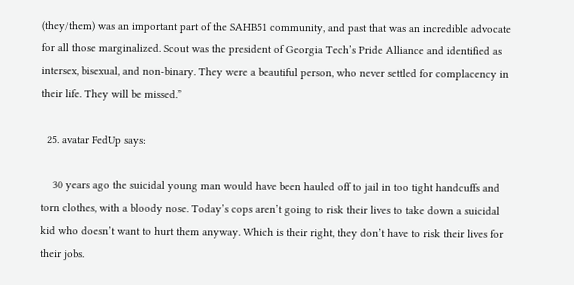(they/them) was an important part of the SAHB51 community, and past that was an incredible advocate for all those marginalized. Scout was the president of Georgia Tech’s Pride Alliance and identified as intersex, bisexual, and non-binary. They were a beautiful person, who never settled for complacency in their life. They will be missed.”

  25. avatar FedUp says:

    30 years ago the suicidal young man would have been hauled off to jail in too tight handcuffs and torn clothes, with a bloody nose. Today’s cops aren’t going to risk their lives to take down a suicidal kid who doesn’t want to hurt them anyway. Which is their right, they don’t have to risk their lives for their jobs.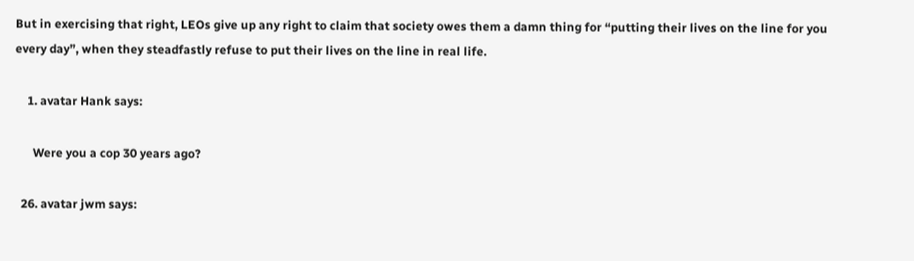But in exercising that right, LEOs give up any right to claim that society owes them a damn thing for “putting their lives on the line for you every day”, when they steadfastly refuse to put their lives on the line in real life.

    1. avatar Hank says:

      Were you a cop 30 years ago?

  26. avatar jwm says: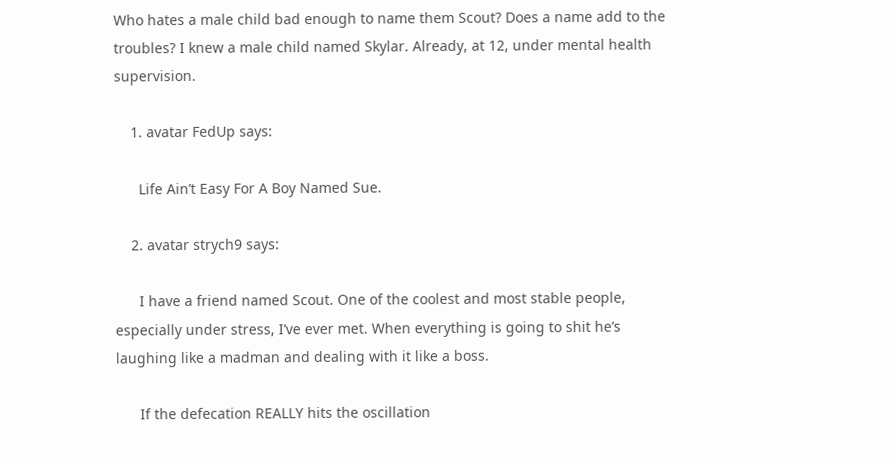Who hates a male child bad enough to name them Scout? Does a name add to the troubles? I knew a male child named Skylar. Already, at 12, under mental health supervision.

    1. avatar FedUp says:

      Life Ain’t Easy For A Boy Named Sue.

    2. avatar strych9 says:

      I have a friend named Scout. One of the coolest and most stable people, especially under stress, I’ve ever met. When everything is going to shit he’s laughing like a madman and dealing with it like a boss.

      If the defecation REALLY hits the oscillation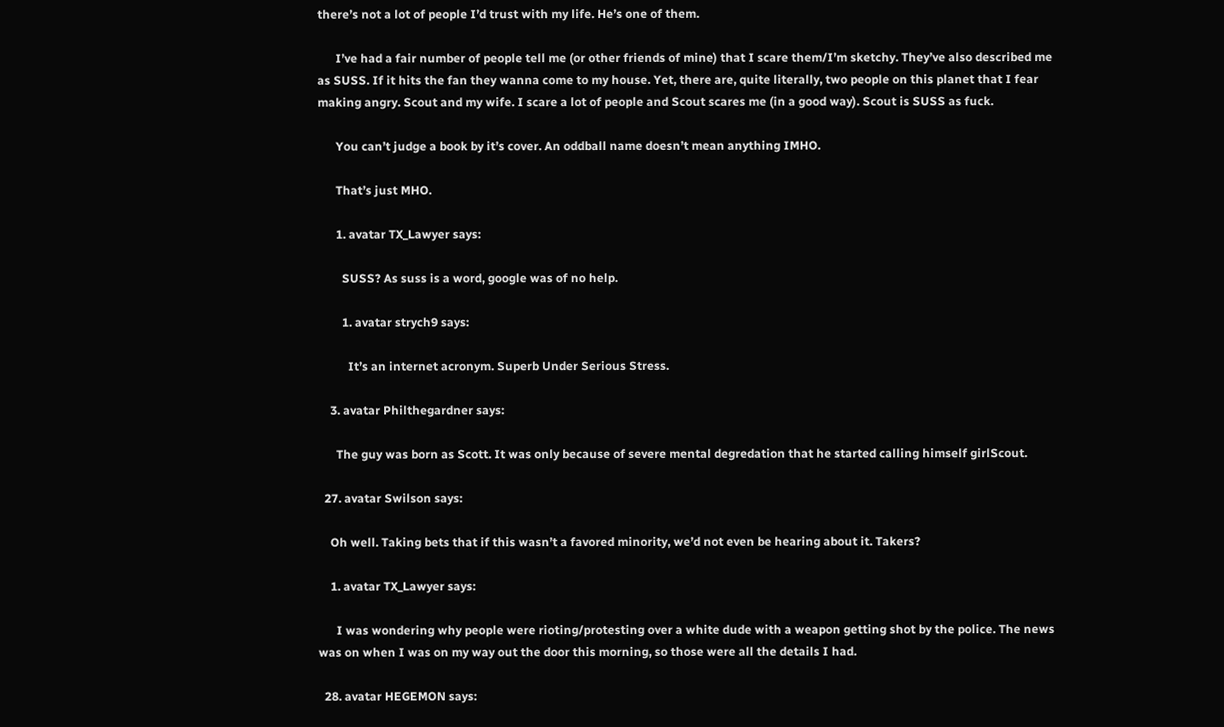there’s not a lot of people I’d trust with my life. He’s one of them.

      I’ve had a fair number of people tell me (or other friends of mine) that I scare them/I’m sketchy. They’ve also described me as SUSS. If it hits the fan they wanna come to my house. Yet, there are, quite literally, two people on this planet that I fear making angry. Scout and my wife. I scare a lot of people and Scout scares me (in a good way). Scout is SUSS as fuck.

      You can’t judge a book by it’s cover. An oddball name doesn’t mean anything IMHO.

      That’s just MHO.

      1. avatar TX_Lawyer says:

        SUSS? As suss is a word, google was of no help.

        1. avatar strych9 says:

          It’s an internet acronym. Superb Under Serious Stress.

    3. avatar Philthegardner says:

      The guy was born as Scott. It was only because of severe mental degredation that he started calling himself girlScout.

  27. avatar Swilson says:

    Oh well. Taking bets that if this wasn’t a favored minority, we’d not even be hearing about it. Takers?

    1. avatar TX_Lawyer says:

      I was wondering why people were rioting/protesting over a white dude with a weapon getting shot by the police. The news was on when I was on my way out the door this morning, so those were all the details I had.

  28. avatar HEGEMON says: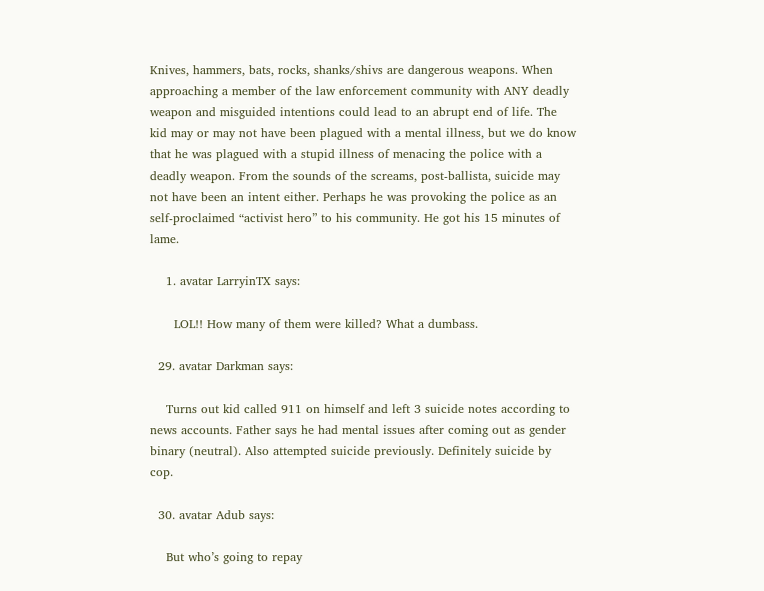Knives, hammers, bats, rocks, shanks/shivs are dangerous weapons. When approaching a member of the law enforcement community with ANY deadly weapon and misguided intentions could lead to an abrupt end of life. The kid may or may not have been plagued with a mental illness, but we do know that he was plagued with a stupid illness of menacing the police with a deadly weapon. From the sounds of the screams, post-ballista, suicide may not have been an intent either. Perhaps he was provoking the police as an self-proclaimed “activist hero” to his community. He got his 15 minutes of lame.

    1. avatar LarryinTX says:

      LOL!! How many of them were killed? What a dumbass.

  29. avatar Darkman says:

    Turns out kid called 911 on himself and left 3 suicide notes according to news accounts. Father says he had mental issues after coming out as gender binary (neutral). Also attempted suicide previously. Definitely suicide by cop.

  30. avatar Adub says:

    But who’s going to repay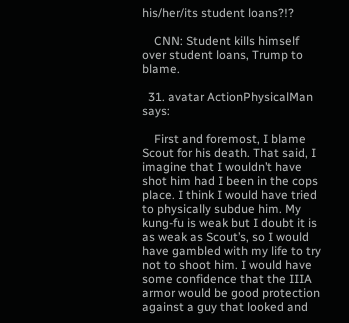his/her/its student loans?!?

    CNN: Student kills himself over student loans, Trump to blame.

  31. avatar ActionPhysicalMan says:

    First and foremost, I blame Scout for his death. That said, I imagine that I wouldn’t have shot him had I been in the cops place. I think I would have tried to physically subdue him. My kung-fu is weak but I doubt it is as weak as Scout’s, so I would have gambled with my life to try not to shoot him. I would have some confidence that the IIIA armor would be good protection against a guy that looked and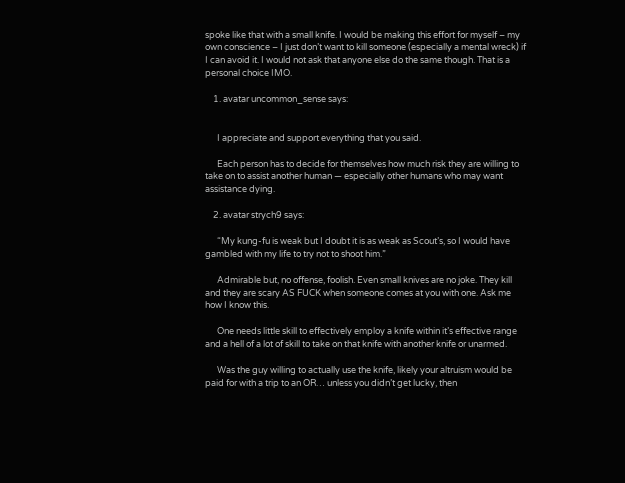spoke like that with a small knife. I would be making this effort for myself – my own conscience – I just don’t want to kill someone (especially a mental wreck) if I can avoid it. I would not ask that anyone else do the same though. That is a personal choice IMO.

    1. avatar uncommon_sense says:


      I appreciate and support everything that you said.

      Each person has to decide for themselves how much risk they are willing to take on to assist another human — especially other humans who may want assistance dying.

    2. avatar strych9 says:

      “My kung-fu is weak but I doubt it is as weak as Scout’s, so I would have gambled with my life to try not to shoot him.”

      Admirable but, no offense, foolish. Even small knives are no joke. They kill and they are scary AS FUCK when someone comes at you with one. Ask me how I know this.

      One needs little skill to effectively employ a knife within it’s effective range and a hell of a lot of skill to take on that knife with another knife or unarmed.

      Was the guy willing to actually use the knife, likely your altruism would be paid for with a trip to an OR… unless you didn’t get lucky, then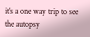it’s a one way trip to see the autopsy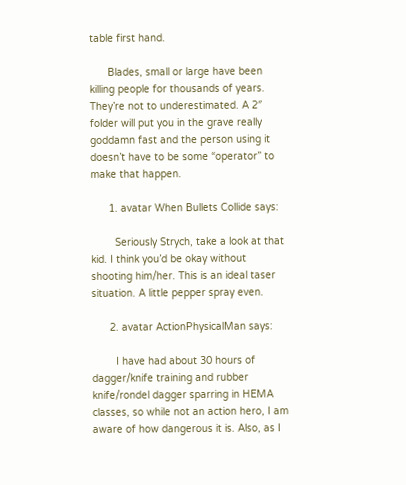table first hand.

      Blades, small or large have been killing people for thousands of years. They’re not to underestimated. A 2″ folder will put you in the grave really goddamn fast and the person using it doesn’t have to be some “operator” to make that happen.

      1. avatar When Bullets Collide says:

        Seriously Strych, take a look at that kid. I think you’d be okay without shooting him/her. This is an ideal taser situation. A little pepper spray even.

      2. avatar ActionPhysicalMan says:

        I have had about 30 hours of dagger/knife training and rubber knife/rondel dagger sparring in HEMA classes, so while not an action hero, I am aware of how dangerous it is. Also, as I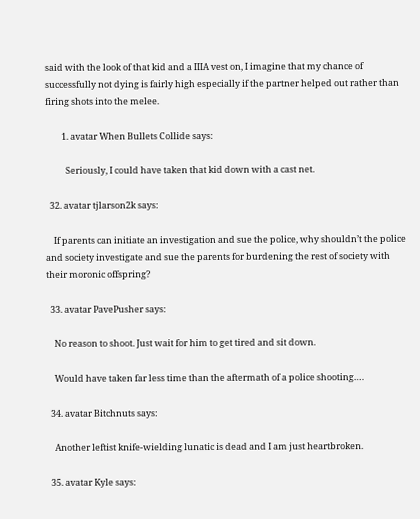said with the look of that kid and a IIIA vest on, I imagine that my chance of successfully not dying is fairly high especially if the partner helped out rather than firing shots into the melee.

        1. avatar When Bullets Collide says:

          Seriously, I could have taken that kid down with a cast net.

  32. avatar tjlarson2k says:

    If parents can initiate an investigation and sue the police, why shouldn’t the police and society investigate and sue the parents for burdening the rest of society with their moronic offspring?

  33. avatar PavePusher says:

    No reason to shoot. Just wait for him to get tired and sit down.

    Would have taken far less time than the aftermath of a police shooting….

  34. avatar Bitchnuts says:

    Another leftist knife-wielding lunatic is dead and I am just heartbroken.

  35. avatar Kyle says: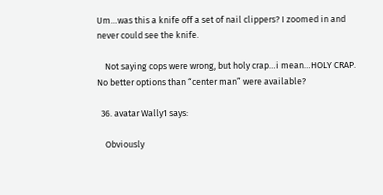Um…was this a knife off a set of nail clippers? I zoomed in and never could see the knife.

    Not saying cops were wrong, but holy crap…i mean…HOLY CRAP. No better options than “center man” were available?

  36. avatar Wally1 says:

    Obviously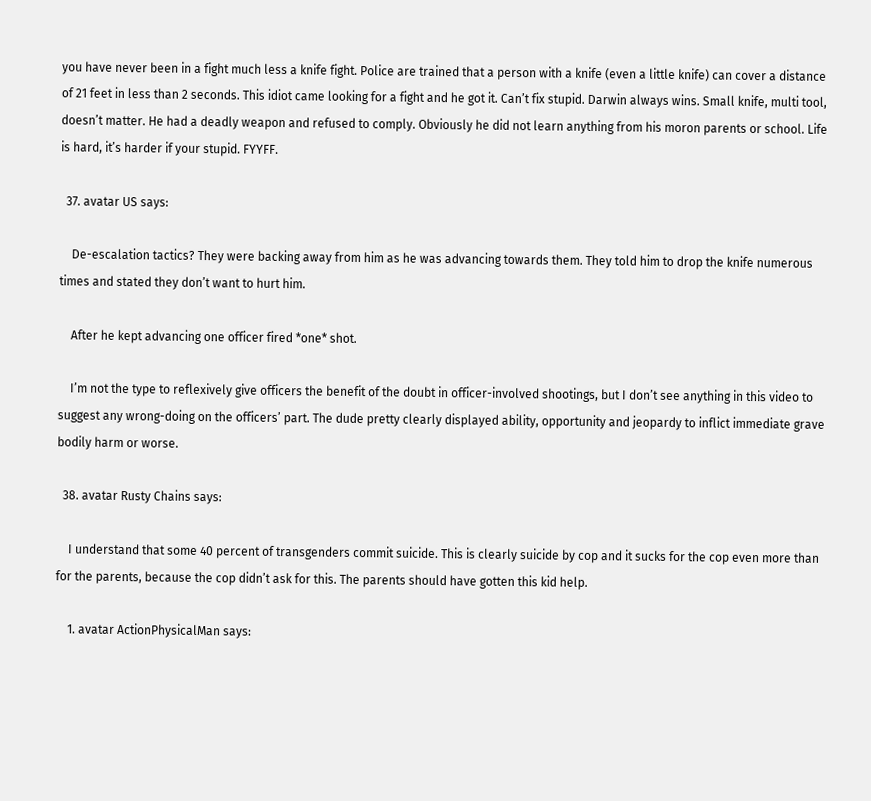you have never been in a fight much less a knife fight. Police are trained that a person with a knife (even a little knife) can cover a distance of 21 feet in less than 2 seconds. This idiot came looking for a fight and he got it. Can’t fix stupid. Darwin always wins. Small knife, multi tool, doesn’t matter. He had a deadly weapon and refused to comply. Obviously he did not learn anything from his moron parents or school. Life is hard, it’s harder if your stupid. FYYFF.

  37. avatar US says:

    De-escalation tactics? They were backing away from him as he was advancing towards them. They told him to drop the knife numerous times and stated they don’t want to hurt him.

    After he kept advancing one officer fired *one* shot.

    I’m not the type to reflexively give officers the benefit of the doubt in officer-involved shootings, but I don’t see anything in this video to suggest any wrong-doing on the officers’ part. The dude pretty clearly displayed ability, opportunity and jeopardy to inflict immediate grave bodily harm or worse.

  38. avatar Rusty Chains says:

    I understand that some 40 percent of transgenders commit suicide. This is clearly suicide by cop and it sucks for the cop even more than for the parents, because the cop didn’t ask for this. The parents should have gotten this kid help.

    1. avatar ActionPhysicalMan says: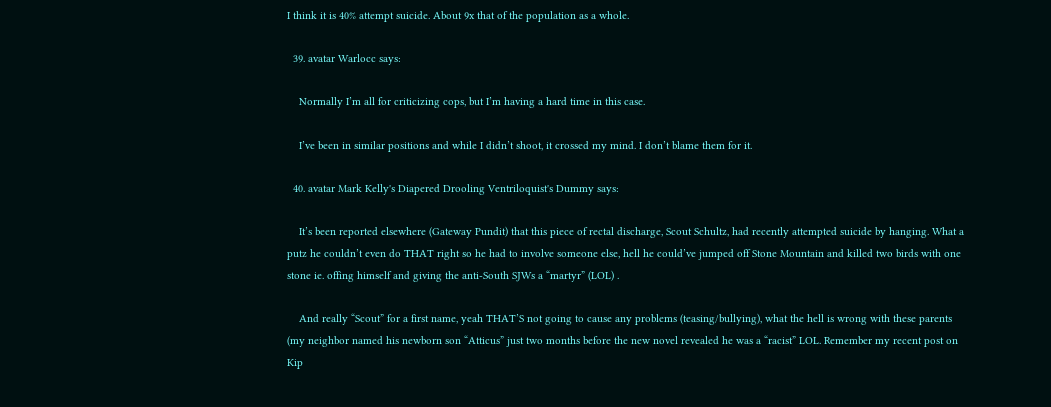I think it is 40% attempt suicide. About 9x that of the population as a whole.

  39. avatar Warlocc says:

    Normally I’m all for criticizing cops, but I’m having a hard time in this case.

    I’ve been in similar positions and while I didn’t shoot, it crossed my mind. I don’t blame them for it.

  40. avatar Mark Kelly's Diapered Drooling Ventriloquist's Dummy says:

    It’s been reported elsewhere (Gateway Pundit) that this piece of rectal discharge, Scout Schultz, had recently attempted suicide by hanging. What a putz he couldn’t even do THAT right so he had to involve someone else, hell he could’ve jumped off Stone Mountain and killed two birds with one stone ie. offing himself and giving the anti-South SJWs a “martyr” (LOL) .

    And really “Scout” for a first name, yeah THAT’S not going to cause any problems (teasing/bullying), what the hell is wrong with these parents (my neighbor named his newborn son “Atticus” just two months before the new novel revealed he was a “racist” LOL. Remember my recent post on Kip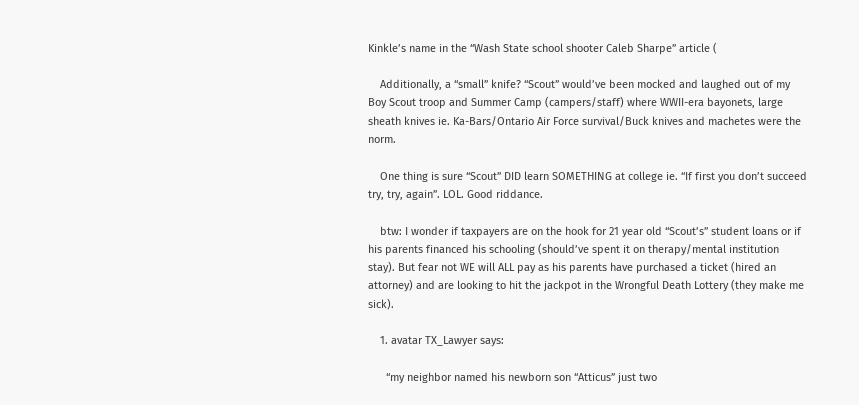Kinkle’s name in the “Wash State school shooter Caleb Sharpe” article (

    Additionally, a “small” knife? “Scout” would’ve been mocked and laughed out of my Boy Scout troop and Summer Camp (campers/staff) where WWII-era bayonets, large sheath knives ie. Ka-Bars/Ontario Air Force survival/Buck knives and machetes were the norm.

    One thing is sure “Scout” DID learn SOMETHING at college ie. “If first you don’t succeed try, try, again”. LOL. Good riddance.

    btw: I wonder if taxpayers are on the hook for 21 year old “Scout’s” student loans or if his parents financed his schooling (should’ve spent it on therapy/mental institution stay). But fear not WE will ALL pay as his parents have purchased a ticket (hired an attorney) and are looking to hit the jackpot in the Wrongful Death Lottery (they make me sick).

    1. avatar TX_Lawyer says:

      “my neighbor named his newborn son “Atticus” just two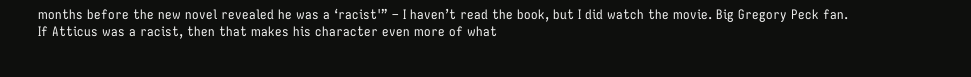months before the new novel revealed he was a ‘racist'” – I haven’t read the book, but I did watch the movie. Big Gregory Peck fan. If Atticus was a racist, then that makes his character even more of what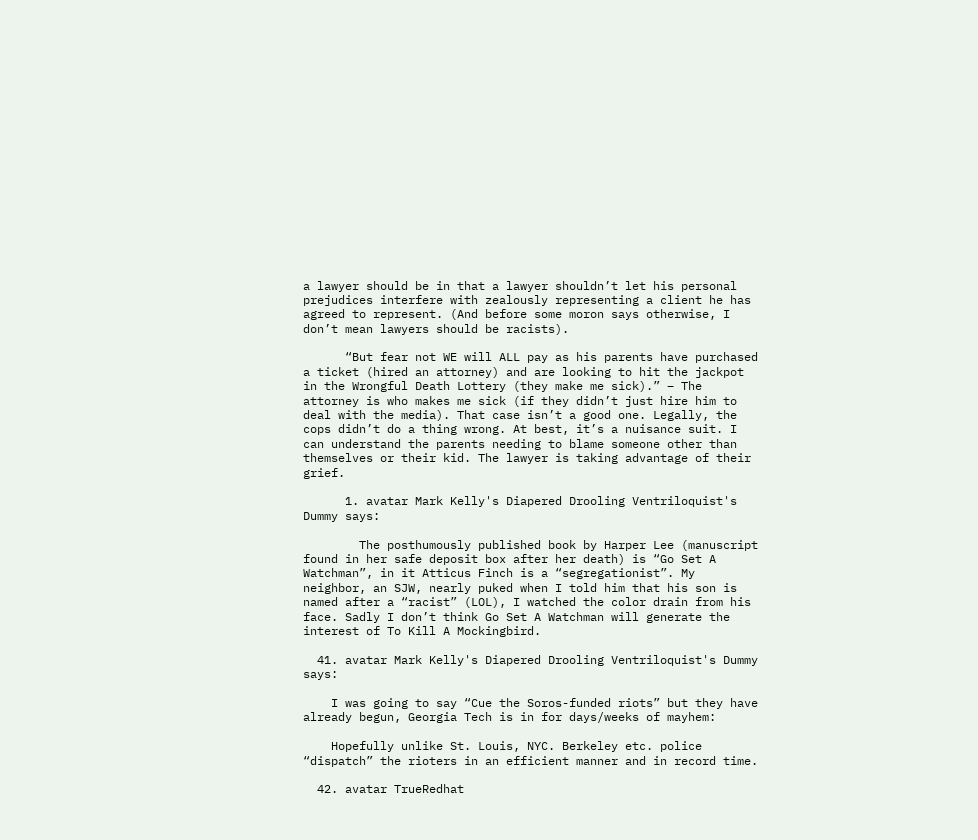a lawyer should be in that a lawyer shouldn’t let his personal prejudices interfere with zealously representing a client he has agreed to represent. (And before some moron says otherwise, I don’t mean lawyers should be racists).

      “But fear not WE will ALL pay as his parents have purchased a ticket (hired an attorney) and are looking to hit the jackpot in the Wrongful Death Lottery (they make me sick).” – The attorney is who makes me sick (if they didn’t just hire him to deal with the media). That case isn’t a good one. Legally, the cops didn’t do a thing wrong. At best, it’s a nuisance suit. I can understand the parents needing to blame someone other than themselves or their kid. The lawyer is taking advantage of their grief.

      1. avatar Mark Kelly's Diapered Drooling Ventriloquist's Dummy says:

        The posthumously published book by Harper Lee (manuscript found in her safe deposit box after her death) is “Go Set A Watchman”, in it Atticus Finch is a “segregationist”. My neighbor, an SJW, nearly puked when I told him that his son is named after a “racist” (LOL), I watched the color drain from his face. Sadly I don’t think Go Set A Watchman will generate the interest of To Kill A Mockingbird.

  41. avatar Mark Kelly's Diapered Drooling Ventriloquist's Dummy says:

    I was going to say “Cue the Soros-funded riots” but they have already begun, Georgia Tech is in for days/weeks of mayhem:

    Hopefully unlike St. Louis, NYC. Berkeley etc. police “dispatch” the rioters in an efficient manner and in record time.

  42. avatar TrueRedhat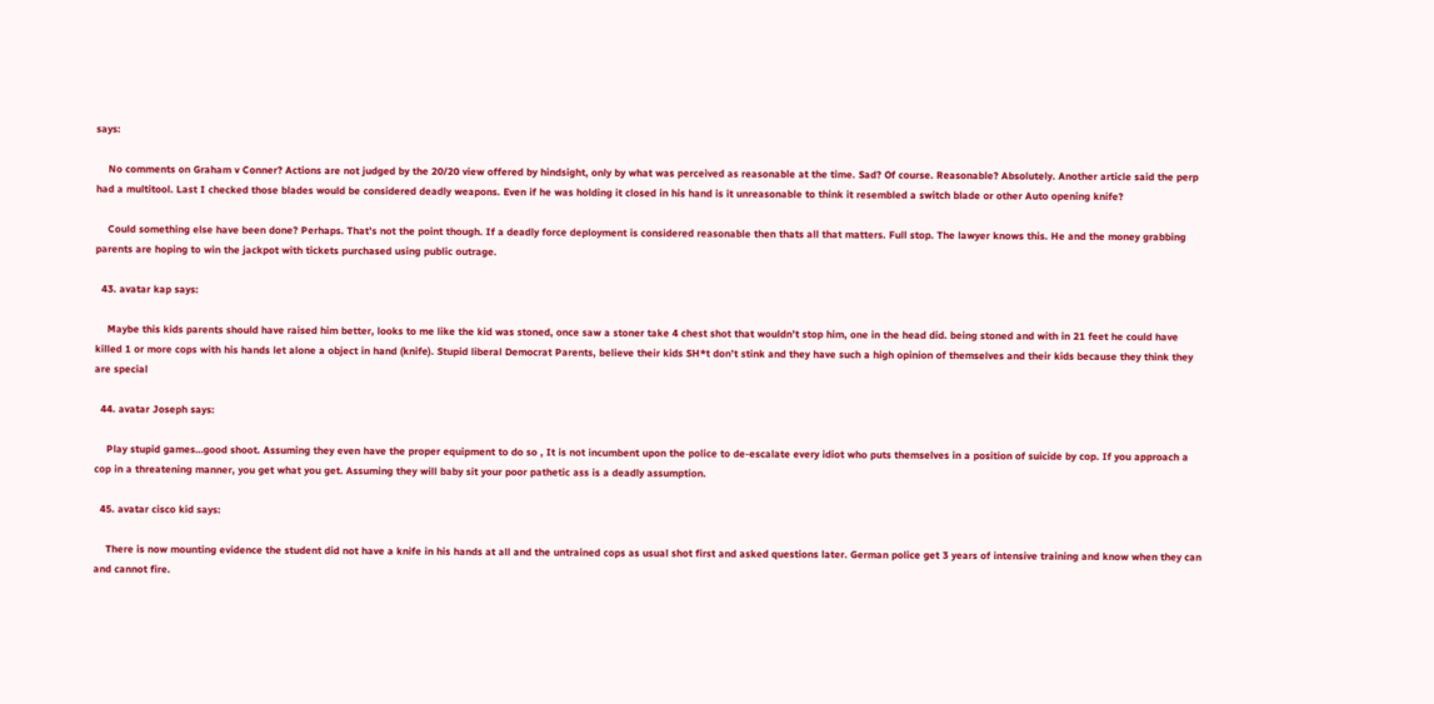says:

    No comments on Graham v Conner? Actions are not judged by the 20/20 view offered by hindsight, only by what was perceived as reasonable at the time. Sad? Of course. Reasonable? Absolutely. Another article said the perp had a multitool. Last I checked those blades would be considered deadly weapons. Even if he was holding it closed in his hand is it unreasonable to think it resembled a switch blade or other Auto opening knife?

    Could something else have been done? Perhaps. That’s not the point though. If a deadly force deployment is considered reasonable then thats all that matters. Full stop. The lawyer knows this. He and the money grabbing parents are hoping to win the jackpot with tickets purchased using public outrage.

  43. avatar kap says:

    Maybe this kids parents should have raised him better, looks to me like the kid was stoned, once saw a stoner take 4 chest shot that wouldn’t stop him, one in the head did. being stoned and with in 21 feet he could have killed 1 or more cops with his hands let alone a object in hand (knife). Stupid liberal Democrat Parents, believe their kids SH*t don’t stink and they have such a high opinion of themselves and their kids because they think they are special

  44. avatar Joseph says:

    Play stupid games…good shoot. Assuming they even have the proper equipment to do so , It is not incumbent upon the police to de-escalate every idiot who puts themselves in a position of suicide by cop. If you approach a cop in a threatening manner, you get what you get. Assuming they will baby sit your poor pathetic ass is a deadly assumption.

  45. avatar cisco kid says:

    There is now mounting evidence the student did not have a knife in his hands at all and the untrained cops as usual shot first and asked questions later. German police get 3 years of intensive training and know when they can and cannot fire.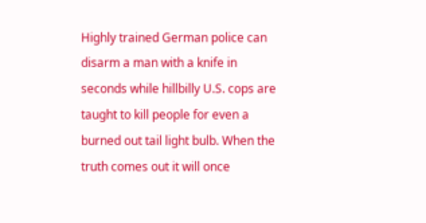Highly trained German police can disarm a man with a knife in seconds while hillbilly U.S. cops are taught to kill people for even a burned out tail light bulb. When the truth comes out it will once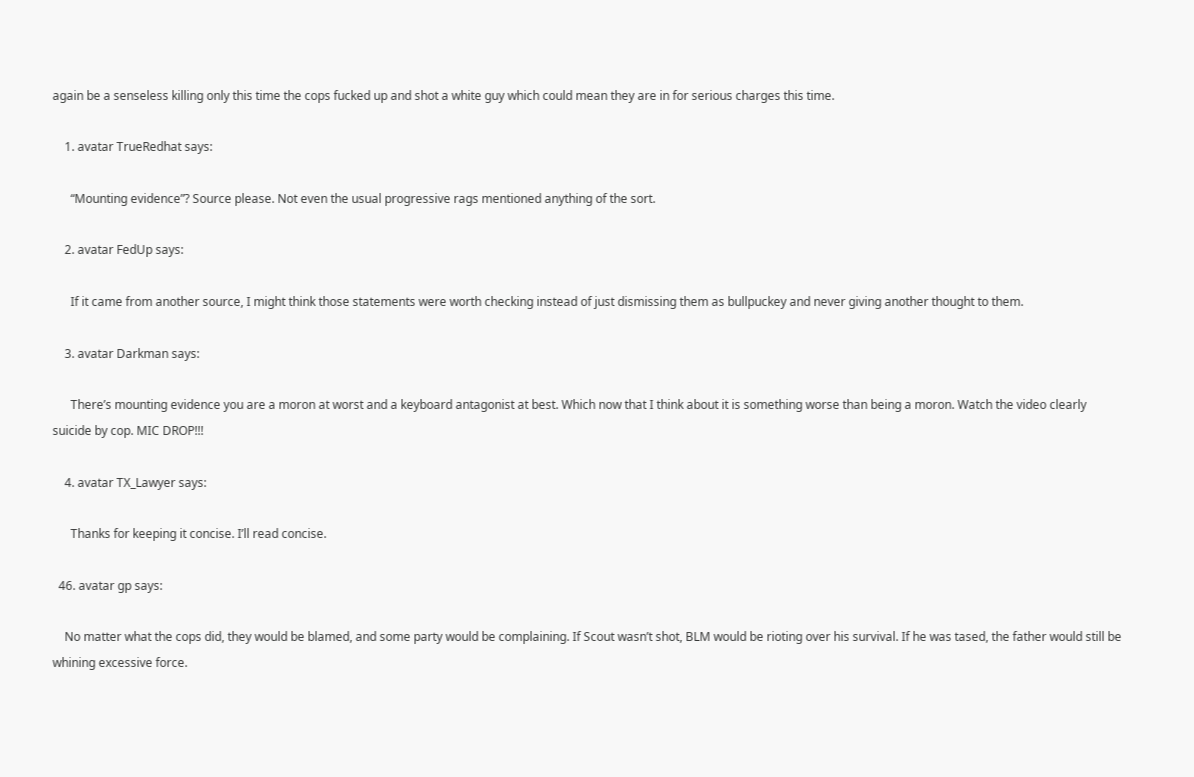again be a senseless killing only this time the cops fucked up and shot a white guy which could mean they are in for serious charges this time.

    1. avatar TrueRedhat says:

      “Mounting evidence”? Source please. Not even the usual progressive rags mentioned anything of the sort.

    2. avatar FedUp says:

      If it came from another source, I might think those statements were worth checking instead of just dismissing them as bullpuckey and never giving another thought to them.

    3. avatar Darkman says:

      There’s mounting evidence you are a moron at worst and a keyboard antagonist at best. Which now that I think about it is something worse than being a moron. Watch the video clearly suicide by cop. MIC DROP!!!

    4. avatar TX_Lawyer says:

      Thanks for keeping it concise. I’ll read concise.

  46. avatar gp says:

    No matter what the cops did, they would be blamed, and some party would be complaining. If Scout wasn’t shot, BLM would be rioting over his survival. If he was tased, the father would still be whining excessive force.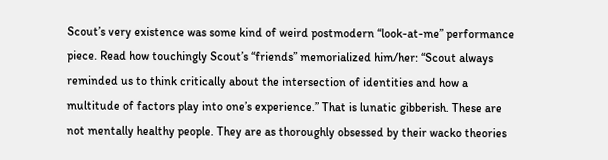Scout’s very existence was some kind of weird postmodern “look-at-me” performance piece. Read how touchingly Scout’s “friends” memorialized him/her: “Scout always reminded us to think critically about the intersection of identities and how a multitude of factors play into one’s experience.” That is lunatic gibberish. These are not mentally healthy people. They are as thoroughly obsessed by their wacko theories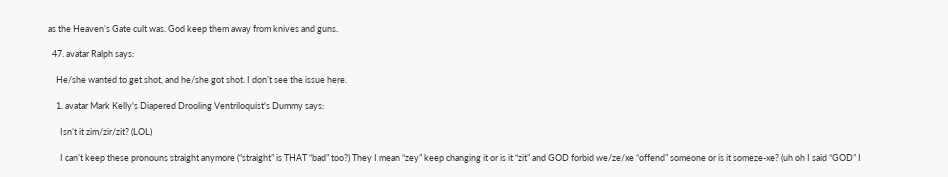as the Heaven’s Gate cult was. God keep them away from knives and guns.

  47. avatar Ralph says:

    He/she wanted to get shot, and he/she got shot. I don’t see the issue here.

    1. avatar Mark Kelly's Diapered Drooling Ventriloquist's Dummy says:

      Isn’t it zim/zir/zit? (LOL)

      I can’t keep these pronouns straight anymore (“straight” is THAT “bad” too?) They I mean “zey” keep changing it or is it “zit” and GOD forbid we/ze/xe “offend” someone or is it someze-xe? (uh oh I said “GOD” I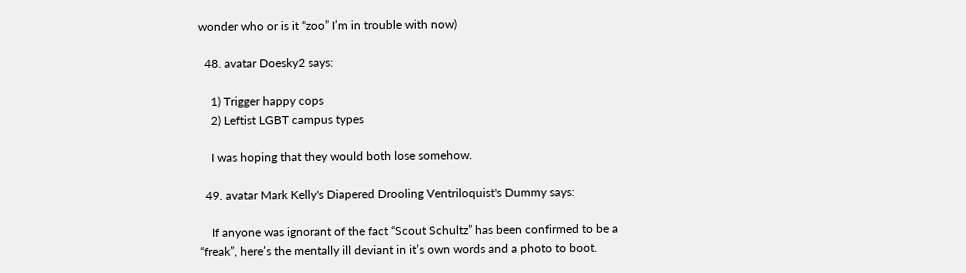wonder who or is it “zoo” I’m in trouble with now)

  48. avatar Doesky2 says:

    1) Trigger happy cops
    2) Leftist LGBT campus types

    I was hoping that they would both lose somehow.

  49. avatar Mark Kelly's Diapered Drooling Ventriloquist's Dummy says:

    If anyone was ignorant of the fact “Scout Schultz” has been confirmed to be a “freak”, here’s the mentally ill deviant in it’s own words and a photo to boot.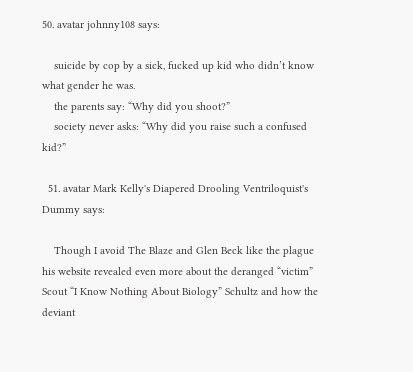50. avatar johnny108 says:

    suicide by cop by a sick, fucked up kid who didn’t know what gender he was.
    the parents say: “Why did you shoot?”
    society never asks: “Why did you raise such a confused kid?”

  51. avatar Mark Kelly's Diapered Drooling Ventriloquist's Dummy says:

    Though I avoid The Blaze and Glen Beck like the plague his website revealed even more about the deranged “victim” Scout “I Know Nothing About Biology” Schultz and how the deviant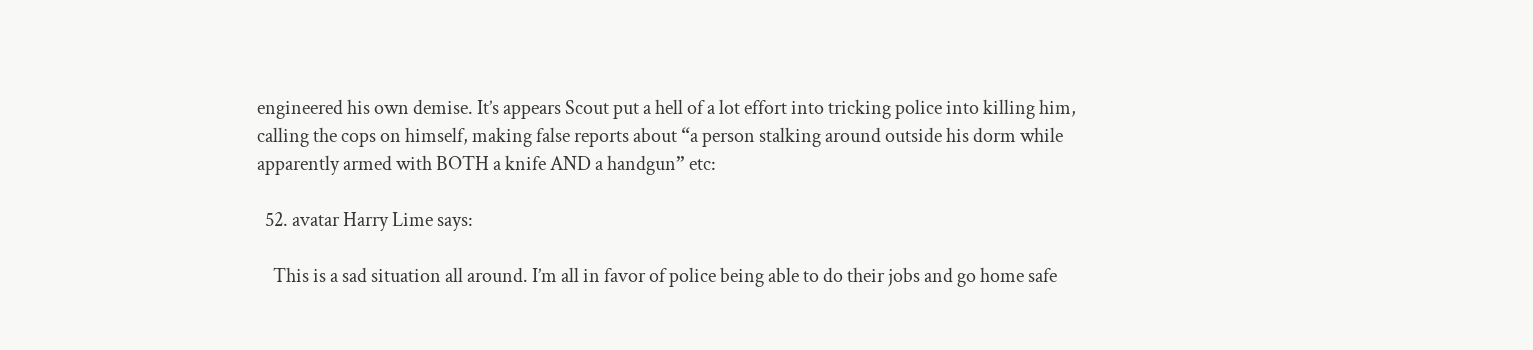engineered his own demise. It’s appears Scout put a hell of a lot effort into tricking police into killing him, calling the cops on himself, making false reports about “a person stalking around outside his dorm while apparently armed with BOTH a knife AND a handgun” etc:

  52. avatar Harry Lime says:

    This is a sad situation all around. I’m all in favor of police being able to do their jobs and go home safe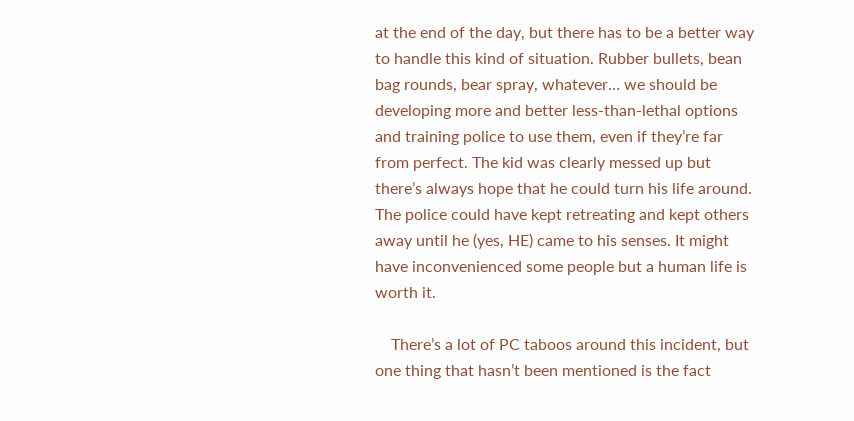at the end of the day, but there has to be a better way to handle this kind of situation. Rubber bullets, bean bag rounds, bear spray, whatever… we should be developing more and better less-than-lethal options and training police to use them, even if they’re far from perfect. The kid was clearly messed up but there’s always hope that he could turn his life around. The police could have kept retreating and kept others away until he (yes, HE) came to his senses. It might have inconvenienced some people but a human life is worth it.

    There’s a lot of PC taboos around this incident, but one thing that hasn’t been mentioned is the fact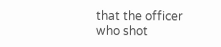that the officer who shot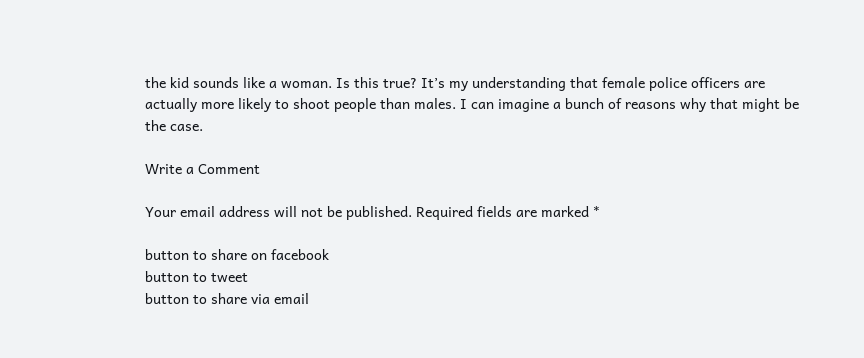the kid sounds like a woman. Is this true? It’s my understanding that female police officers are actually more likely to shoot people than males. I can imagine a bunch of reasons why that might be the case.

Write a Comment

Your email address will not be published. Required fields are marked *

button to share on facebook
button to tweet
button to share via email